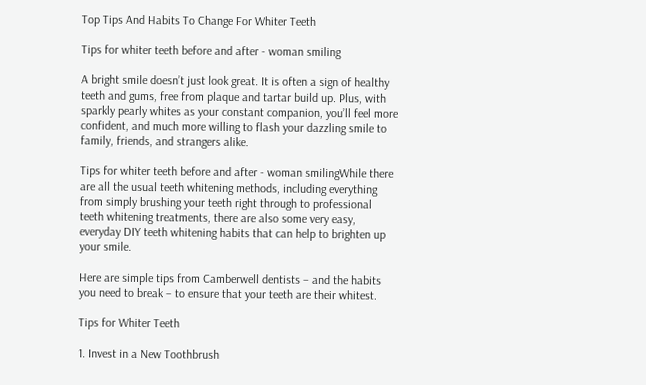Top Tips And Habits To Change For Whiter Teeth

Tips for whiter teeth before and after - woman smiling

A bright smile doesn’t just look great. It is often a sign of healthy teeth and gums, free from plaque and tartar build up. Plus, with sparkly pearly whites as your constant companion, you’ll feel more confident, and much more willing to flash your dazzling smile to family, friends, and strangers alike.

Tips for whiter teeth before and after - woman smilingWhile there are all the usual teeth whitening methods, including everything from simply brushing your teeth right through to professional teeth whitening treatments, there are also some very easy, everyday DIY teeth whitening habits that can help to brighten up your smile.

Here are simple tips from Camberwell dentists – and the habits you need to break – to ensure that your teeth are their whitest.

Tips for Whiter Teeth

1. Invest in a New Toothbrush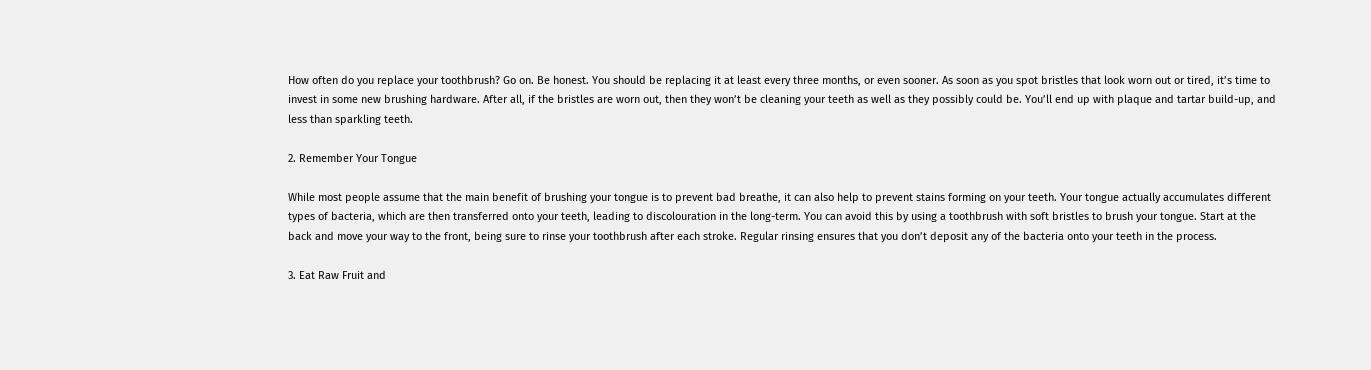How often do you replace your toothbrush? Go on. Be honest. You should be replacing it at least every three months, or even sooner. As soon as you spot bristles that look worn out or tired, it’s time to invest in some new brushing hardware. After all, if the bristles are worn out, then they won’t be cleaning your teeth as well as they possibly could be. You’ll end up with plaque and tartar build-up, and less than sparkling teeth.

2. Remember Your Tongue

While most people assume that the main benefit of brushing your tongue is to prevent bad breathe, it can also help to prevent stains forming on your teeth. Your tongue actually accumulates different types of bacteria, which are then transferred onto your teeth, leading to discolouration in the long-term. You can avoid this by using a toothbrush with soft bristles to brush your tongue. Start at the back and move your way to the front, being sure to rinse your toothbrush after each stroke. Regular rinsing ensures that you don’t deposit any of the bacteria onto your teeth in the process.

3. Eat Raw Fruit and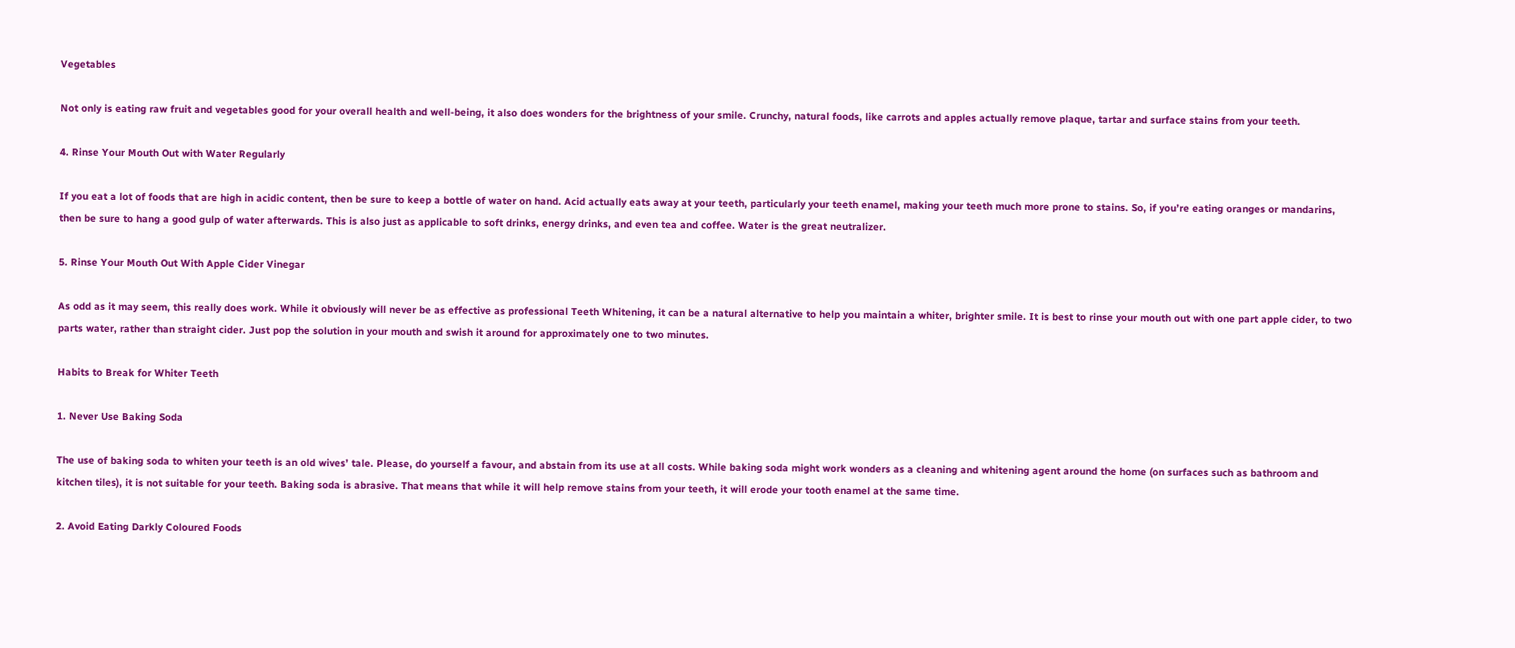Vegetables

Not only is eating raw fruit and vegetables good for your overall health and well-being, it also does wonders for the brightness of your smile. Crunchy, natural foods, like carrots and apples actually remove plaque, tartar and surface stains from your teeth.

4. Rinse Your Mouth Out with Water Regularly

If you eat a lot of foods that are high in acidic content, then be sure to keep a bottle of water on hand. Acid actually eats away at your teeth, particularly your teeth enamel, making your teeth much more prone to stains. So, if you’re eating oranges or mandarins, then be sure to hang a good gulp of water afterwards. This is also just as applicable to soft drinks, energy drinks, and even tea and coffee. Water is the great neutralizer.

5. Rinse Your Mouth Out With Apple Cider Vinegar

As odd as it may seem, this really does work. While it obviously will never be as effective as professional Teeth Whitening, it can be a natural alternative to help you maintain a whiter, brighter smile. It is best to rinse your mouth out with one part apple cider, to two parts water, rather than straight cider. Just pop the solution in your mouth and swish it around for approximately one to two minutes.

Habits to Break for Whiter Teeth

1. Never Use Baking Soda

The use of baking soda to whiten your teeth is an old wives’ tale. Please, do yourself a favour, and abstain from its use at all costs. While baking soda might work wonders as a cleaning and whitening agent around the home (on surfaces such as bathroom and kitchen tiles), it is not suitable for your teeth. Baking soda is abrasive. That means that while it will help remove stains from your teeth, it will erode your tooth enamel at the same time.

2. Avoid Eating Darkly Coloured Foods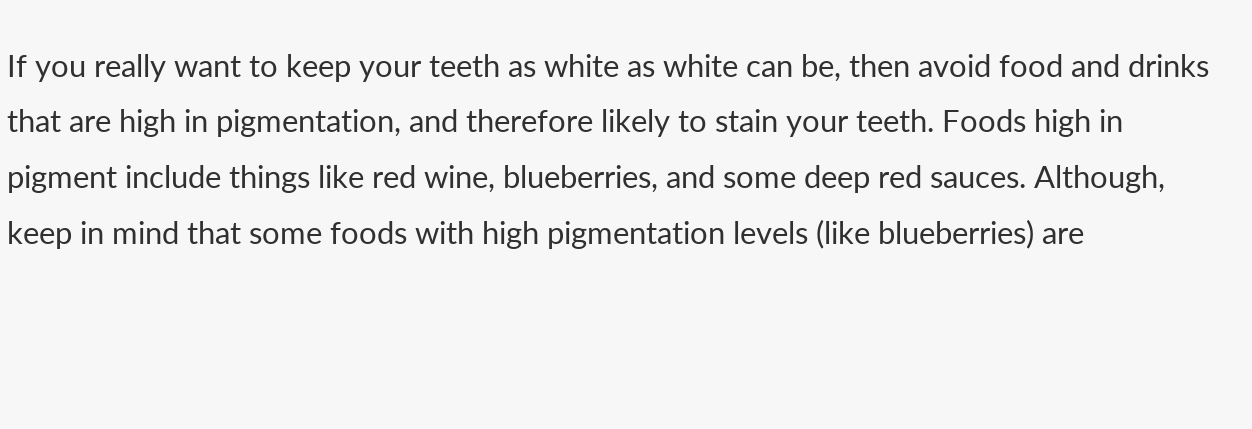If you really want to keep your teeth as white as white can be, then avoid food and drinks that are high in pigmentation, and therefore likely to stain your teeth. Foods high in pigment include things like red wine, blueberries, and some deep red sauces. Although, keep in mind that some foods with high pigmentation levels (like blueberries) are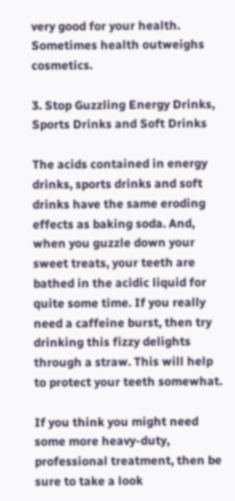very good for your health. Sometimes health outweighs cosmetics.

3. Stop Guzzling Energy Drinks, Sports Drinks and Soft Drinks

The acids contained in energy drinks, sports drinks and soft drinks have the same eroding effects as baking soda. And, when you guzzle down your sweet treats, your teeth are bathed in the acidic liquid for quite some time. If you really need a caffeine burst, then try drinking this fizzy delights through a straw. This will help to protect your teeth somewhat.

If you think you might need some more heavy-duty, professional treatment, then be sure to take a look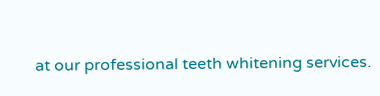at our professional teeth whitening services.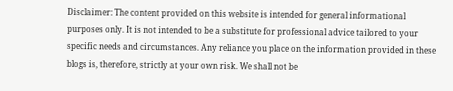Disclaimer: The content provided on this website is intended for general informational purposes only. It is not intended to be a substitute for professional advice tailored to your specific needs and circumstances. Any reliance you place on the information provided in these blogs is, therefore, strictly at your own risk. We shall not be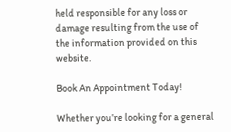held responsible for any loss or damage resulting from the use of the information provided on this website.

Book An Appointment Today!

Whether you’re looking for a general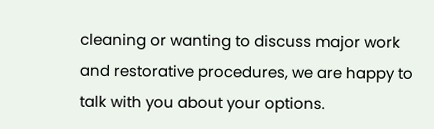cleaning or wanting to discuss major work and restorative procedures, we are happy to talk with you about your options.